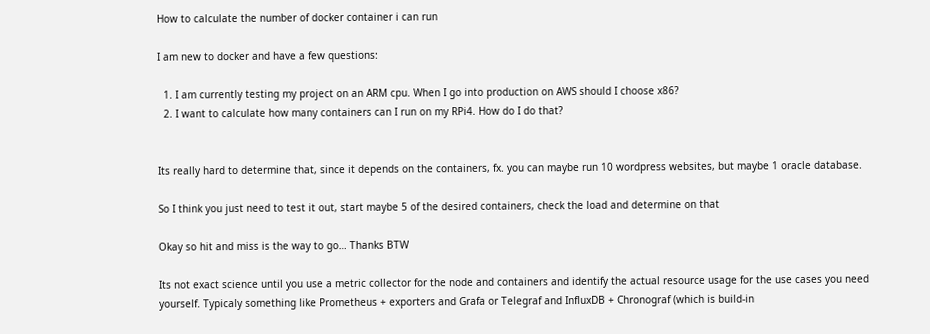How to calculate the number of docker container i can run

I am new to docker and have a few questions:

  1. I am currently testing my project on an ARM cpu. When I go into production on AWS should I choose x86?
  2. I want to calculate how many containers can I run on my RPi4. How do I do that?


Its really hard to determine that, since it depends on the containers, fx. you can maybe run 10 wordpress websites, but maybe 1 oracle database.

So I think you just need to test it out, start maybe 5 of the desired containers, check the load and determine on that

Okay so hit and miss is the way to go… Thanks BTW

Its not exact science until you use a metric collector for the node and containers and identify the actual resource usage for the use cases you need yourself. Typicaly something like Prometheus + exporters and Grafa or Telegraf and InfluxDB + Chronograf (which is build-in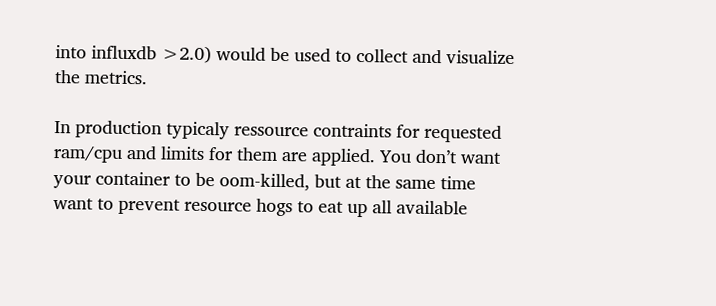into influxdb >2.0) would be used to collect and visualize the metrics.

In production typicaly ressource contraints for requested ram/cpu and limits for them are applied. You don’t want your container to be oom-killed, but at the same time want to prevent resource hogs to eat up all available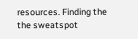resources. Finding the the sweatspot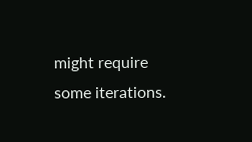might require some iterations.